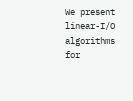We present linear-I/O algorithms for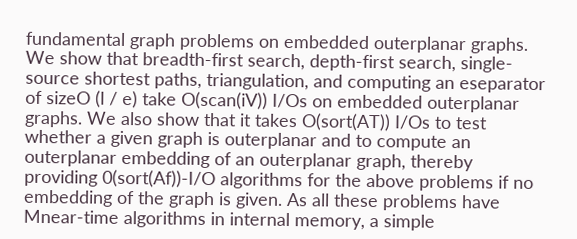fundamental graph problems on embedded outerplanar graphs. We show that breadth-first search, depth-first search, single-source shortest paths, triangulation, and computing an eseparator of sizeO (l / e) take O(scan(iV)) I/Os on embedded outerplanar graphs. We also show that it takes O(sort(AT)) I/Os to test whether a given graph is outerplanar and to compute an outerplanar embedding of an outerplanar graph, thereby providing 0(sort(Af))-I/O algorithms for the above problems if no embedding of the graph is given. As all these problems have Mnear-time algorithms in internal memory, a simple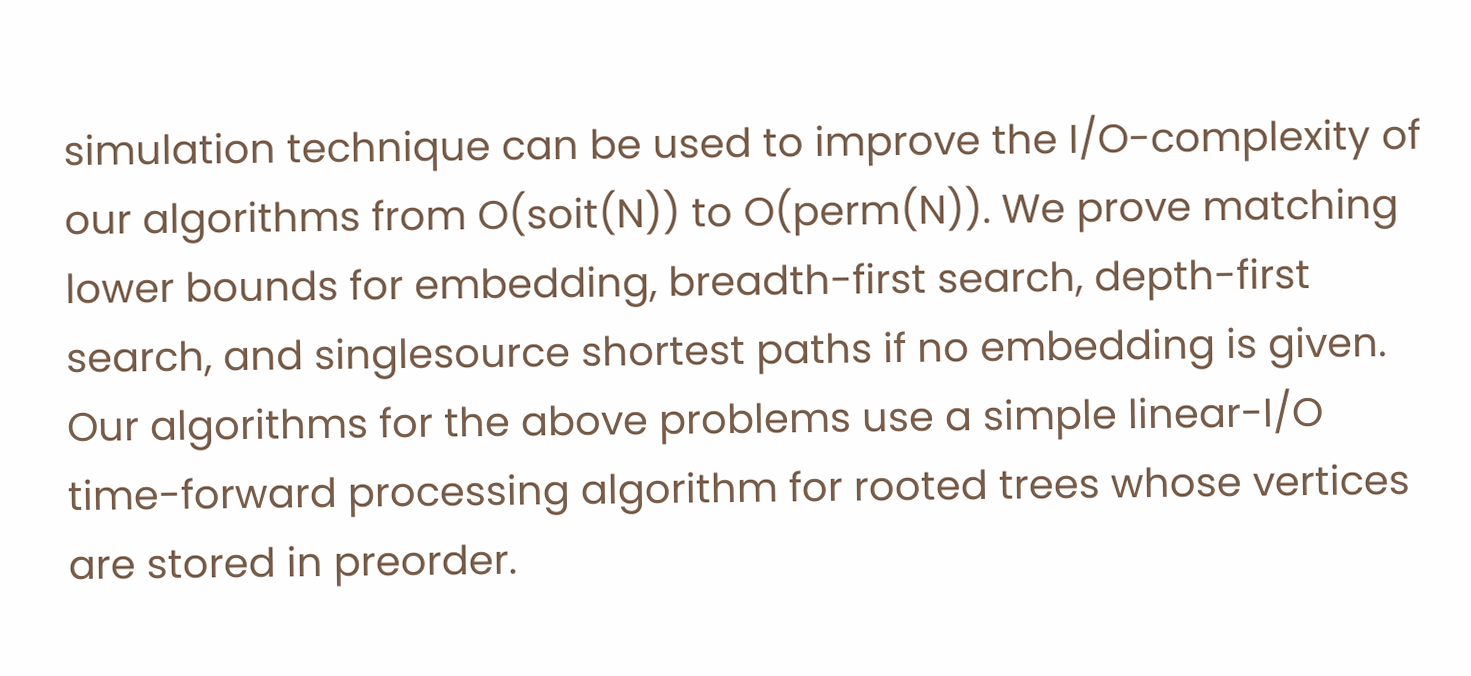simulation technique can be used to improve the I/O-complexity of our algorithms from O(soit(N)) to O(perm(N)). We prove matching lower bounds for embedding, breadth-first search, depth-first search, and singlesource shortest paths if no embedding is given. Our algorithms for the above problems use a simple linear-I/O time-forward processing algorithm for rooted trees whose vertices are stored in preorder.